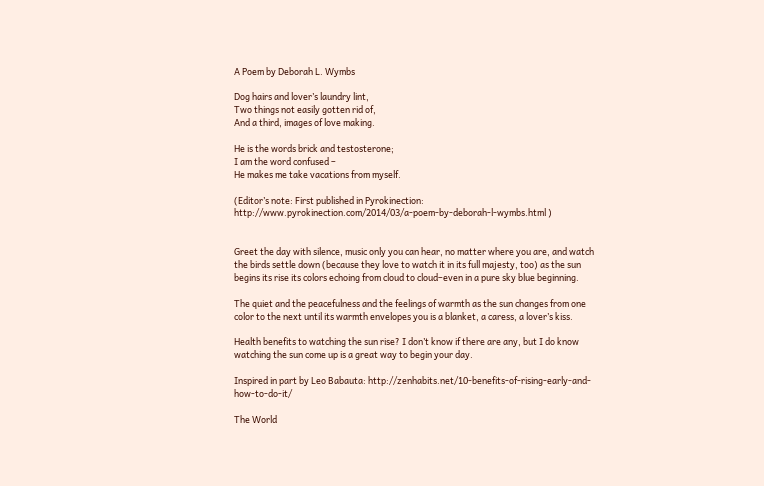A Poem by Deborah L. Wymbs

Dog hairs and lover’s laundry lint,
Two things not easily gotten rid of,
And a third, images of love making.

He is the words brick and testosterone;
I am the word confused –
He makes me take vacations from myself.

(Editor’s note: First published in Pyrokinection: http://www.pyrokinection.com/2014/03/a-poem-by-deborah-l-wymbs.html )


Greet the day with silence, music only you can hear, no matter where you are, and watch the birds settle down (because they love to watch it in its full majesty, too) as the sun begins its rise its colors echoing from cloud to cloud–even in a pure sky blue beginning.

The quiet and the peacefulness and the feelings of warmth as the sun changes from one color to the next until its warmth envelopes you is a blanket, a caress, a lover’s kiss.

Health benefits to watching the sun rise? I don’t know if there are any, but I do know watching the sun come up is a great way to begin your day.

Inspired in part by Leo Babauta: http://zenhabits.net/10-benefits-of-rising-early-and-how-to-do-it/

The World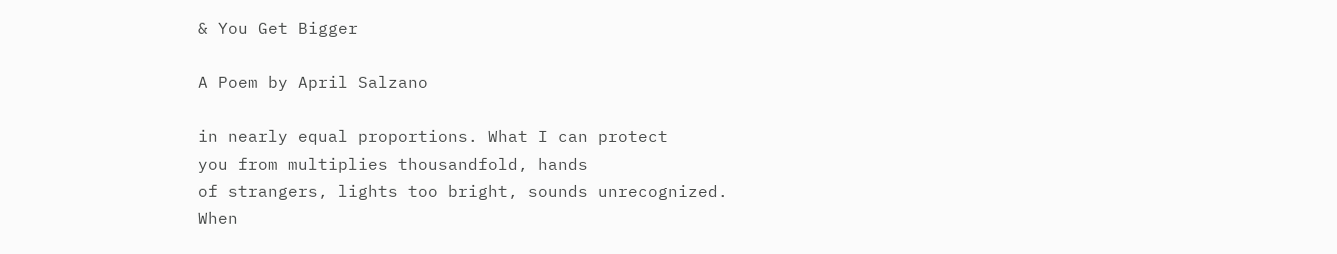& You Get Bigger

A Poem by April Salzano

in nearly equal proportions. What I can protect
you from multiplies thousandfold, hands
of strangers, lights too bright, sounds unrecognized.
When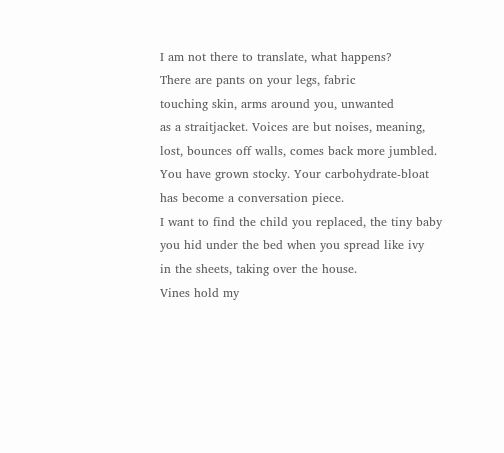I am not there to translate, what happens?
There are pants on your legs, fabric
touching skin, arms around you, unwanted
as a straitjacket. Voices are but noises, meaning,
lost, bounces off walls, comes back more jumbled.
You have grown stocky. Your carbohydrate-bloat
has become a conversation piece.
I want to find the child you replaced, the tiny baby
you hid under the bed when you spread like ivy
in the sheets, taking over the house.
Vines hold my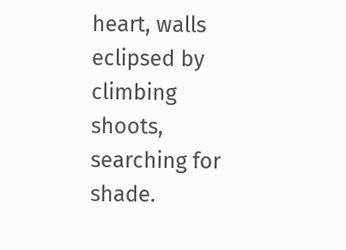heart, walls eclipsed by climbing
shoots, searching for shade.